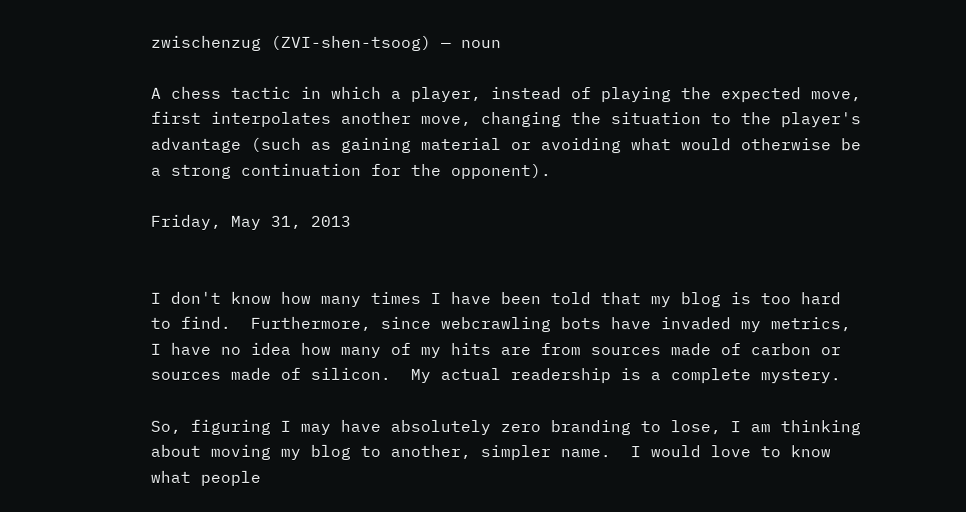zwischenzug (ZVI-shen-tsoog) — noun

A chess tactic in which a player, instead of playing the expected move, first interpolates another move, changing the situation to the player's advantage (such as gaining material or avoiding what would otherwise be a strong continuation for the opponent).

Friday, May 31, 2013


I don't know how many times I have been told that my blog is too hard to find.  Furthermore, since webcrawling bots have invaded my metrics, I have no idea how many of my hits are from sources made of carbon or sources made of silicon.  My actual readership is a complete mystery.

So, figuring I may have absolutely zero branding to lose, I am thinking about moving my blog to another, simpler name.  I would love to know what people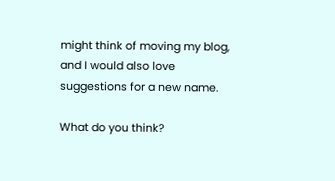might think of moving my blog, and I would also love suggestions for a new name.

What do you think?